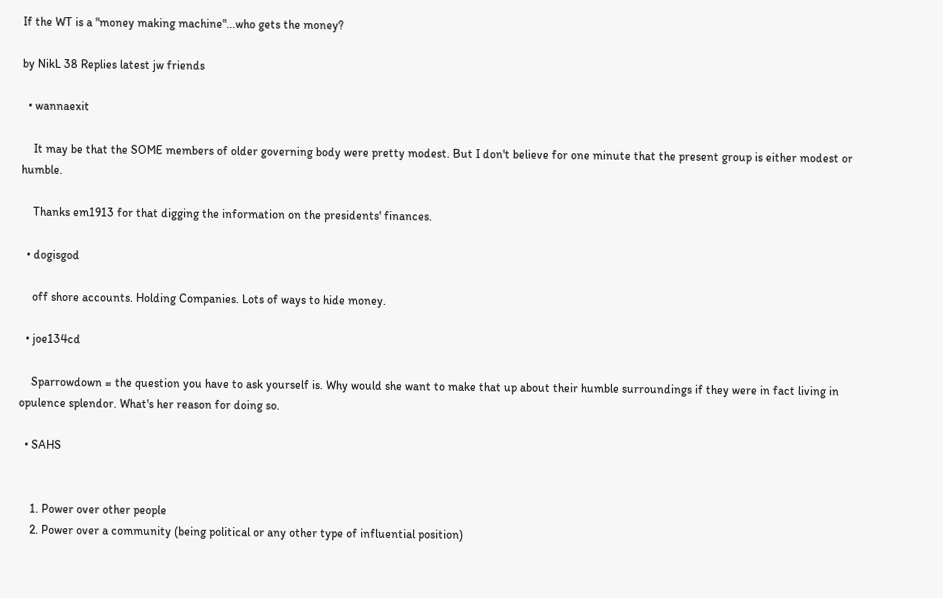If the WT is a "money making machine"...who gets the money?

by NikL 38 Replies latest jw friends

  • wannaexit

    It may be that the SOME members of older governing body were pretty modest. But I don't believe for one minute that the present group is either modest or humble.

    Thanks em1913 for that digging the information on the presidents' finances.

  • dogisgod

    off shore accounts. Holding Companies. Lots of ways to hide money.

  • joe134cd

    Sparrowdown = the question you have to ask yourself is. Why would she want to make that up about their humble surroundings if they were in fact living in opulence splendor. What's her reason for doing so.

  • SAHS


    1. Power over other people
    2. Power over a community (being political or any other type of influential position)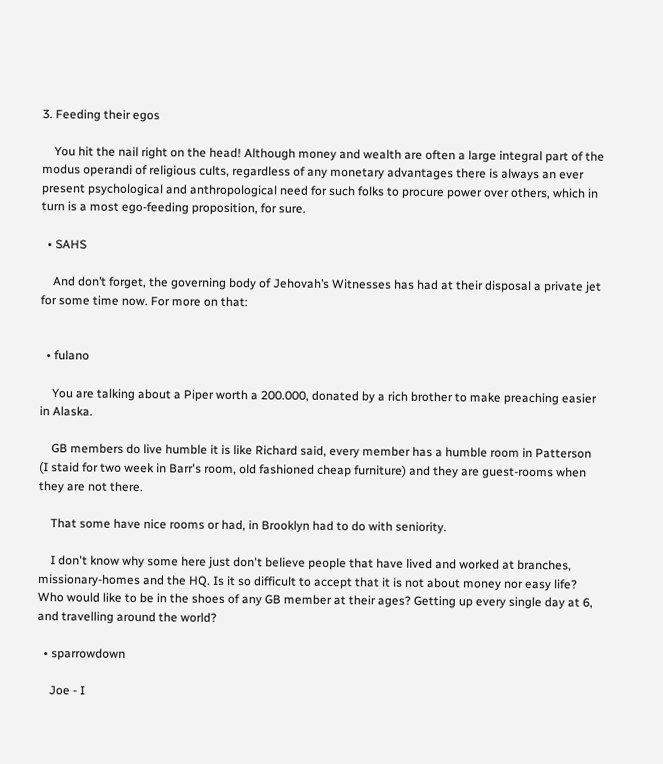3. Feeding their egos

    You hit the nail right on the head! Although money and wealth are often a large integral part of the modus operandi of religious cults, regardless of any monetary advantages there is always an ever present psychological and anthropological need for such folks to procure power over others, which in turn is a most ego-feeding proposition, for sure.

  • SAHS

    And don’t forget, the governing body of Jehovah’s Witnesses has had at their disposal a private jet for some time now. For more on that:


  • fulano

    You are talking about a Piper worth a 200.000, donated by a rich brother to make preaching easier in Alaska.

    GB members do live humble it is like Richard said, every member has a humble room in Patterson (I staid for two week in Barr's room, old fashioned cheap furniture) and they are guest-rooms when they are not there.

    That some have nice rooms or had, in Brooklyn had to do with seniority.

    I don't know why some here just don't believe people that have lived and worked at branches, missionary-homes and the HQ. Is it so difficult to accept that it is not about money nor easy life? Who would like to be in the shoes of any GB member at their ages? Getting up every single day at 6, and travelling around the world?

  • sparrowdown

    Joe - I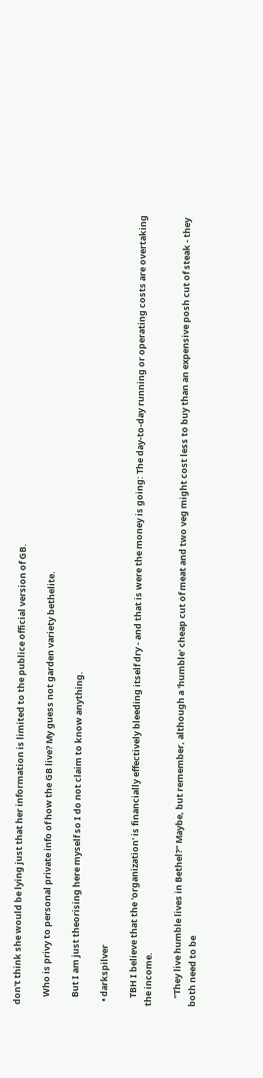don't think she would be lying just that her information is limited to the publice official version of GB.

    Who is privy to personal private info of how the GB live? My guess not garden variety bethelite.

    But I am just theorising here myself so I do not claim to know anything.

  • darkspilver

    TBH I believe that the 'organization' is financially effectively bleeding itself dry - and that is were the money is going: The day-to-day running or operating costs are overtaking the income.

    "They live humble lives in Bethel?" Maybe, but remember, although a 'humble' cheap cut of meat and two veg might cost less to buy than an expensive posh cut of steak - they both need to be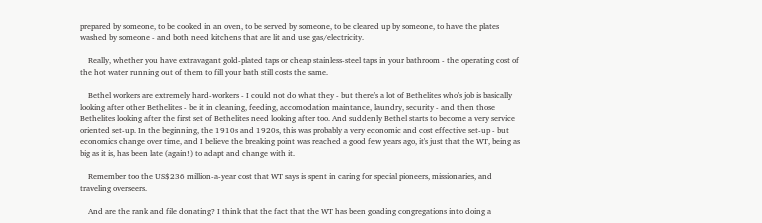prepared by someone, to be cooked in an oven, to be served by someone, to be cleared up by someone, to have the plates washed by someone - and both need kitchens that are lit and use gas/electricity.

    Really, whether you have extravagant gold-plated taps or cheap stainless-steel taps in your bathroom - the operating cost of the hot water running out of them to fill your bath still costs the same.

    Bethel workers are extremely hard-workers - I could not do what they - but there's a lot of Bethelites who's job is basically looking after other Bethelites - be it in cleaning, feeding, accomodation maintance, laundry, security - and then those Bethelites looking after the first set of Bethelites need looking after too. And suddenly Bethel starts to become a very service oriented set-up. In the beginning, the 1910s and 1920s, this was probably a very economic and cost effective set-up - but economics change over time, and I believe the breaking point was reached a good few years ago, it's just that the WT, being as big as it is, has been late (again!) to adapt and change with it.

    Remember too the US$236 million-a-year cost that WT says is spent in caring for special pioneers, missionaries, and traveling overseers.

    And are the rank and file donating? I think that the fact that the WT has been goading congregations into doing a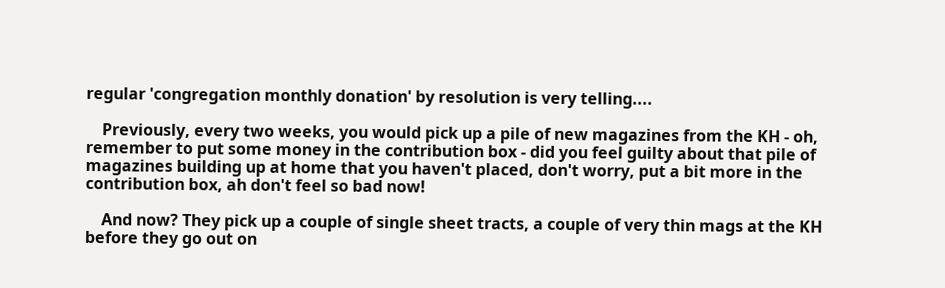regular 'congregation monthly donation' by resolution is very telling....

    Previously, every two weeks, you would pick up a pile of new magazines from the KH - oh, remember to put some money in the contribution box - did you feel guilty about that pile of magazines building up at home that you haven't placed, don't worry, put a bit more in the contribution box, ah don't feel so bad now!

    And now? They pick up a couple of single sheet tracts, a couple of very thin mags at the KH before they go out on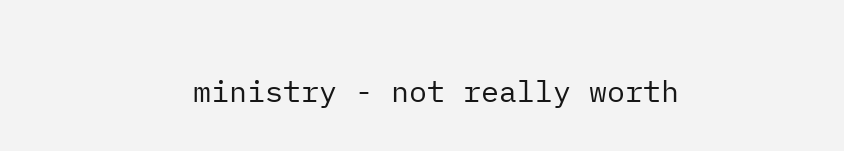ministry - not really worth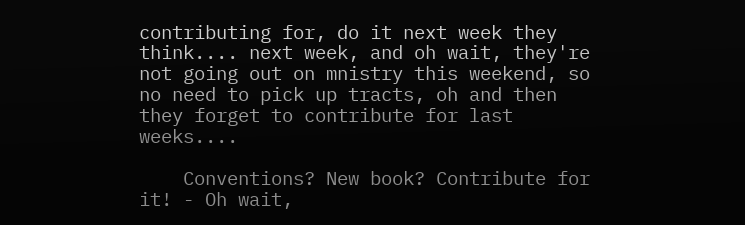contributing for, do it next week they think.... next week, and oh wait, they're not going out on mnistry this weekend, so no need to pick up tracts, oh and then they forget to contribute for last weeks....

    Conventions? New book? Contribute for it! - Oh wait,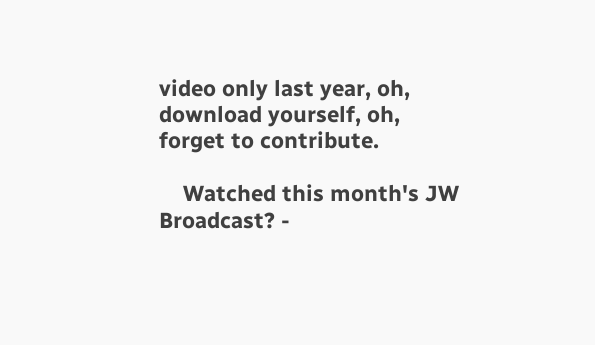video only last year, oh, download yourself, oh, forget to contribute.

    Watched this month's JW Broadcast? -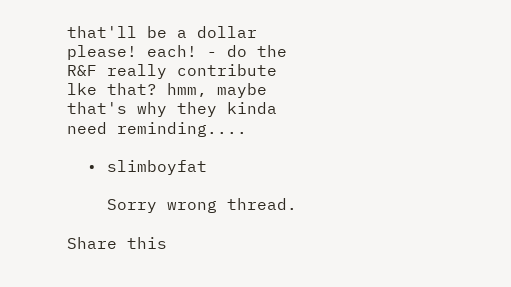that'll be a dollar please! each! - do the R&F really contribute lke that? hmm, maybe that's why they kinda need reminding....

  • slimboyfat

    Sorry wrong thread.

Share this